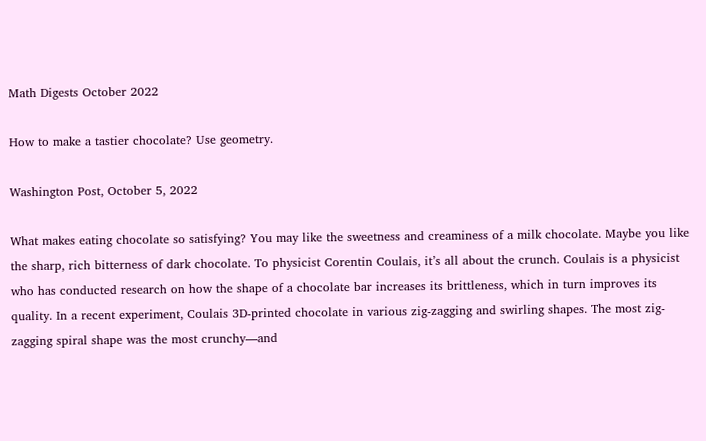Math Digests October 2022

How to make a tastier chocolate? Use geometry.

Washington Post, October 5, 2022

What makes eating chocolate so satisfying? You may like the sweetness and creaminess of a milk chocolate. Maybe you like the sharp, rich bitterness of dark chocolate. To physicist Corentin Coulais, it’s all about the crunch. Coulais is a physicist who has conducted research on how the shape of a chocolate bar increases its brittleness, which in turn improves its quality. In a recent experiment, Coulais 3D-printed chocolate in various zig-zagging and swirling shapes. The most zig-zagging spiral shape was the most crunchy—and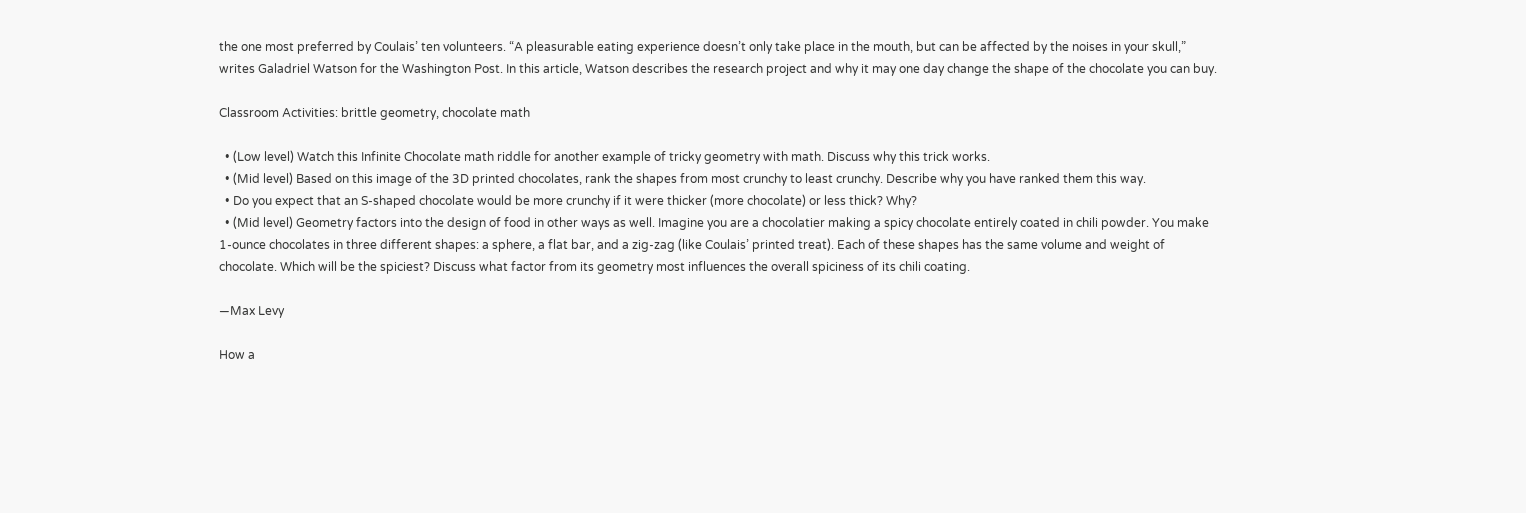the one most preferred by Coulais’ ten volunteers. “A pleasurable eating experience doesn’t only take place in the mouth, but can be affected by the noises in your skull,” writes Galadriel Watson for the Washington Post. In this article, Watson describes the research project and why it may one day change the shape of the chocolate you can buy.

Classroom Activities: brittle geometry, chocolate math

  • (Low level) Watch this Infinite Chocolate math riddle for another example of tricky geometry with math. Discuss why this trick works.
  • (Mid level) Based on this image of the 3D printed chocolates, rank the shapes from most crunchy to least crunchy. Describe why you have ranked them this way.
  • Do you expect that an S-shaped chocolate would be more crunchy if it were thicker (more chocolate) or less thick? Why?
  • (Mid level) Geometry factors into the design of food in other ways as well. Imagine you are a chocolatier making a spicy chocolate entirely coated in chili powder. You make 1-ounce chocolates in three different shapes: a sphere, a flat bar, and a zig-zag (like Coulais’ printed treat). Each of these shapes has the same volume and weight of chocolate. Which will be the spiciest? Discuss what factor from its geometry most influences the overall spiciness of its chili coating.

—Max Levy

How a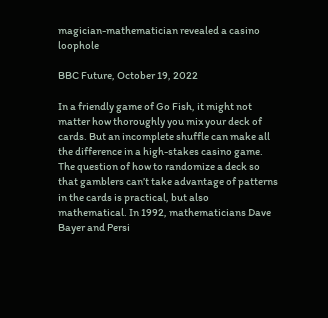magician-mathematician revealed a casino loophole

BBC Future, October 19, 2022

In a friendly game of Go Fish, it might not matter how thoroughly you mix your deck of cards. But an incomplete shuffle can make all the difference in a high-stakes casino game. The question of how to randomize a deck so that gamblers can’t take advantage of patterns in the cards is practical, but also mathematical. In 1992, mathematicians Dave Bayer and Persi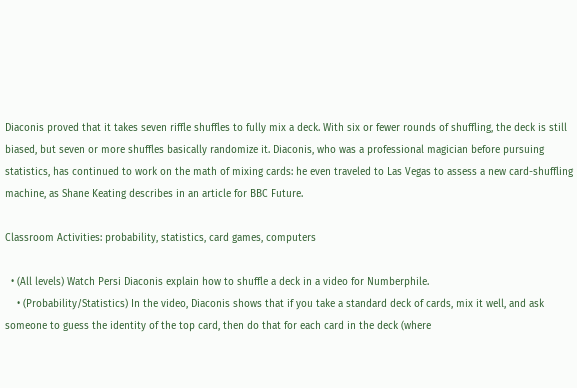Diaconis proved that it takes seven riffle shuffles to fully mix a deck. With six or fewer rounds of shuffling, the deck is still biased, but seven or more shuffles basically randomize it. Diaconis, who was a professional magician before pursuing statistics, has continued to work on the math of mixing cards: he even traveled to Las Vegas to assess a new card-shuffling machine, as Shane Keating describes in an article for BBC Future.

Classroom Activities: probability, statistics, card games, computers

  • (All levels) Watch Persi Diaconis explain how to shuffle a deck in a video for Numberphile.
    • (Probability/Statistics) In the video, Diaconis shows that if you take a standard deck of cards, mix it well, and ask someone to guess the identity of the top card, then do that for each card in the deck (where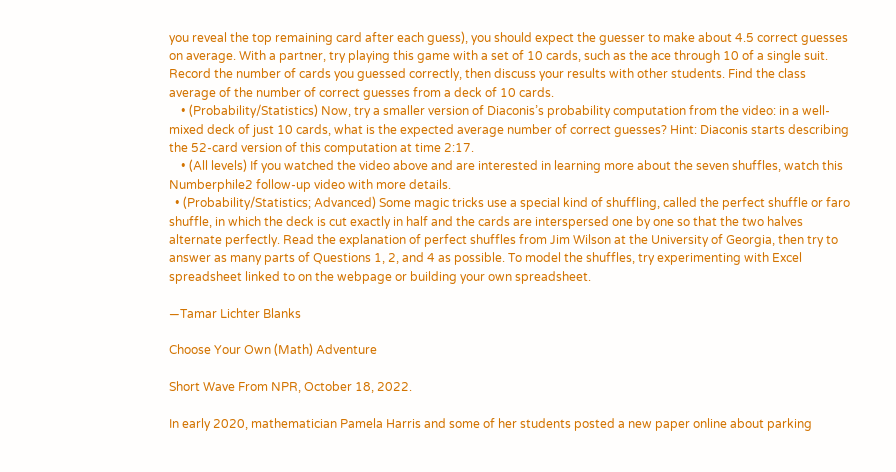you reveal the top remaining card after each guess), you should expect the guesser to make about 4.5 correct guesses on average. With a partner, try playing this game with a set of 10 cards, such as the ace through 10 of a single suit. Record the number of cards you guessed correctly, then discuss your results with other students. Find the class average of the number of correct guesses from a deck of 10 cards.
    • (Probability/Statistics) Now, try a smaller version of Diaconis’s probability computation from the video: in a well-mixed deck of just 10 cards, what is the expected average number of correct guesses? Hint: Diaconis starts describing the 52-card version of this computation at time 2:17.
    • (All levels) If you watched the video above and are interested in learning more about the seven shuffles, watch this Numberphile2 follow-up video with more details.
  • (Probability/Statistics; Advanced) Some magic tricks use a special kind of shuffling, called the perfect shuffle or faro shuffle, in which the deck is cut exactly in half and the cards are interspersed one by one so that the two halves alternate perfectly. Read the explanation of perfect shuffles from Jim Wilson at the University of Georgia, then try to answer as many parts of Questions 1, 2, and 4 as possible. To model the shuffles, try experimenting with Excel spreadsheet linked to on the webpage or building your own spreadsheet.

—Tamar Lichter Blanks

Choose Your Own (Math) Adventure

Short Wave From NPR, October 18, 2022.

In early 2020, mathematician Pamela Harris and some of her students posted a new paper online about parking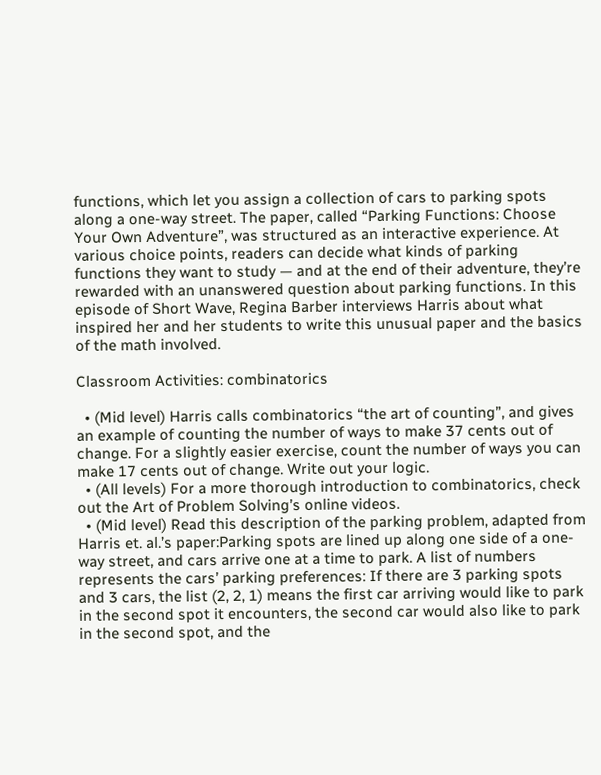functions, which let you assign a collection of cars to parking spots along a one-way street. The paper, called “Parking Functions: Choose Your Own Adventure”, was structured as an interactive experience. At various choice points, readers can decide what kinds of parking functions they want to study — and at the end of their adventure, they’re rewarded with an unanswered question about parking functions. In this episode of Short Wave, Regina Barber interviews Harris about what inspired her and her students to write this unusual paper and the basics of the math involved.

Classroom Activities: combinatorics

  • (Mid level) Harris calls combinatorics “the art of counting”, and gives an example of counting the number of ways to make 37 cents out of change. For a slightly easier exercise, count the number of ways you can make 17 cents out of change. Write out your logic.
  • (All levels) For a more thorough introduction to combinatorics, check out the Art of Problem Solving’s online videos.
  • (Mid level) Read this description of the parking problem, adapted from Harris et. al.’s paper:Parking spots are lined up along one side of a one-way street, and cars arrive one at a time to park. A list of numbers represents the cars’ parking preferences: If there are 3 parking spots and 3 cars, the list (2, 2, 1) means the first car arriving would like to park in the second spot it encounters, the second car would also like to park in the second spot, and the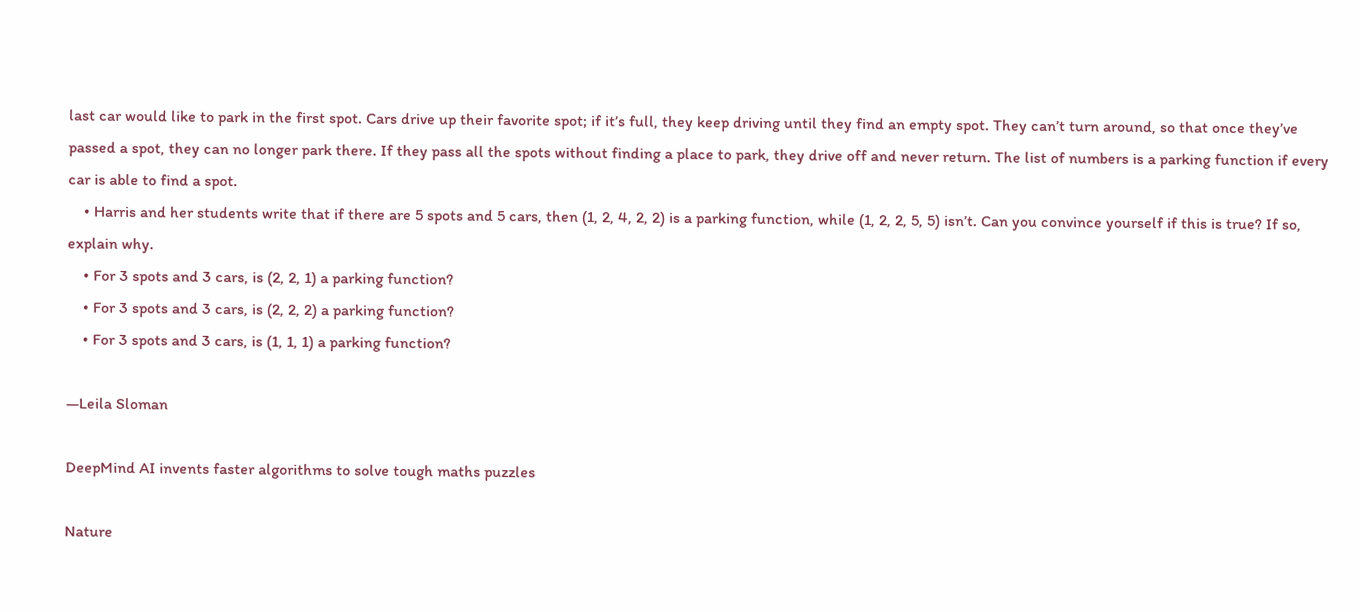last car would like to park in the first spot. Cars drive up their favorite spot; if it’s full, they keep driving until they find an empty spot. They can’t turn around, so that once they’ve passed a spot, they can no longer park there. If they pass all the spots without finding a place to park, they drive off and never return. The list of numbers is a parking function if every car is able to find a spot.
    • Harris and her students write that if there are 5 spots and 5 cars, then (1, 2, 4, 2, 2) is a parking function, while (1, 2, 2, 5, 5) isn’t. Can you convince yourself if this is true? If so, explain why.
    • For 3 spots and 3 cars, is (2, 2, 1) a parking function?
    • For 3 spots and 3 cars, is (2, 2, 2) a parking function?
    • For 3 spots and 3 cars, is (1, 1, 1) a parking function?

—Leila Sloman

DeepMind AI invents faster algorithms to solve tough maths puzzles

Nature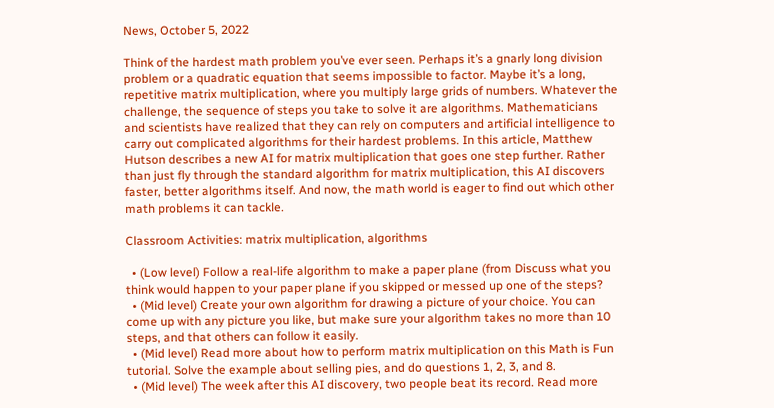News, October 5, 2022

Think of the hardest math problem you’ve ever seen. Perhaps it’s a gnarly long division problem or a quadratic equation that seems impossible to factor. Maybe it’s a long, repetitive matrix multiplication, where you multiply large grids of numbers. Whatever the challenge, the sequence of steps you take to solve it are algorithms. Mathematicians and scientists have realized that they can rely on computers and artificial intelligence to carry out complicated algorithms for their hardest problems. In this article, Matthew Hutson describes a new AI for matrix multiplication that goes one step further. Rather than just fly through the standard algorithm for matrix multiplication, this AI discovers faster, better algorithms itself. And now, the math world is eager to find out which other math problems it can tackle.

Classroom Activities: matrix multiplication, algorithms

  • (Low level) Follow a real-life algorithm to make a paper plane (from Discuss what you think would happen to your paper plane if you skipped or messed up one of the steps?
  • (Mid level) Create your own algorithm for drawing a picture of your choice. You can come up with any picture you like, but make sure your algorithm takes no more than 10 steps, and that others can follow it easily.
  • (Mid level) Read more about how to perform matrix multiplication on this Math is Fun tutorial. Solve the example about selling pies, and do questions 1, 2, 3, and 8.
  • (Mid level) The week after this AI discovery, two people beat its record. Read more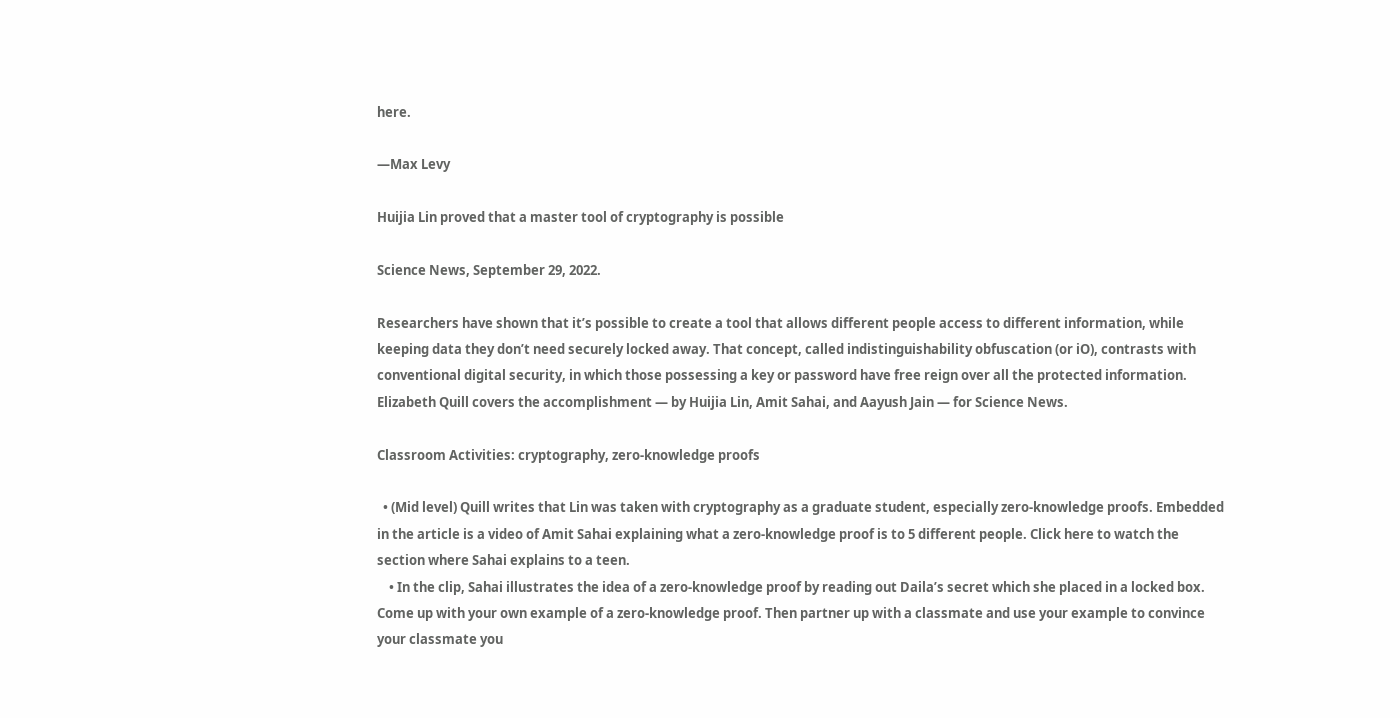here.

—Max Levy

Huijia Lin proved that a master tool of cryptography is possible

Science News, September 29, 2022.

Researchers have shown that it’s possible to create a tool that allows different people access to different information, while keeping data they don’t need securely locked away. That concept, called indistinguishability obfuscation (or iO), contrasts with conventional digital security, in which those possessing a key or password have free reign over all the protected information. Elizabeth Quill covers the accomplishment — by Huijia Lin, Amit Sahai, and Aayush Jain — for Science News.

Classroom Activities: cryptography, zero-knowledge proofs

  • (Mid level) Quill writes that Lin was taken with cryptography as a graduate student, especially zero-knowledge proofs. Embedded in the article is a video of Amit Sahai explaining what a zero-knowledge proof is to 5 different people. Click here to watch the section where Sahai explains to a teen.
    • In the clip, Sahai illustrates the idea of a zero-knowledge proof by reading out Daila’s secret which she placed in a locked box. Come up with your own example of a zero-knowledge proof. Then partner up with a classmate and use your example to convince your classmate you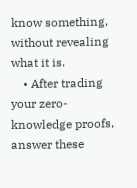know something, without revealing what it is.
    • After trading your zero-knowledge proofs, answer these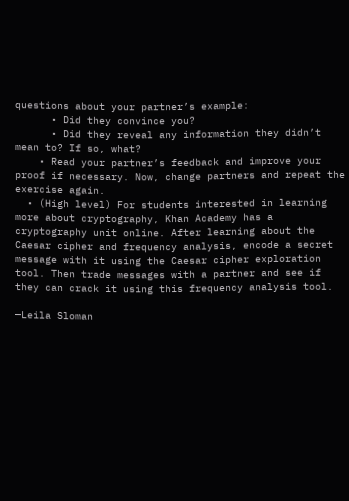questions about your partner’s example:
      • Did they convince you?
      • Did they reveal any information they didn’t mean to? If so, what?
    • Read your partner’s feedback and improve your proof if necessary. Now, change partners and repeat the exercise again.
  • (High level) For students interested in learning more about cryptography, Khan Academy has a cryptography unit online. After learning about the Caesar cipher and frequency analysis, encode a secret message with it using the Caesar cipher exploration tool. Then trade messages with a partner and see if they can crack it using this frequency analysis tool.

—Leila Sloman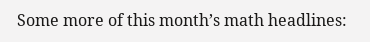Some more of this month’s math headlines: